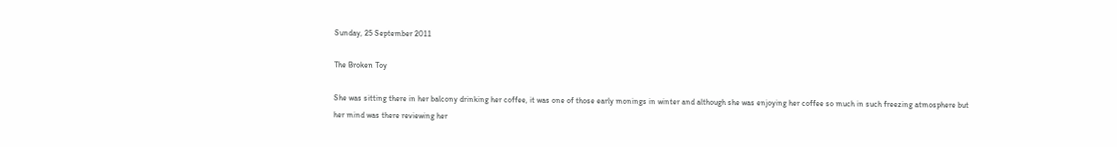Sunday, 25 September 2011

The Broken Toy

She was sitting there in her balcony drinking her coffee, it was one of those early monings in winter and although she was enjoying her coffee so much in such freezing atmosphere but her mind was there reviewing her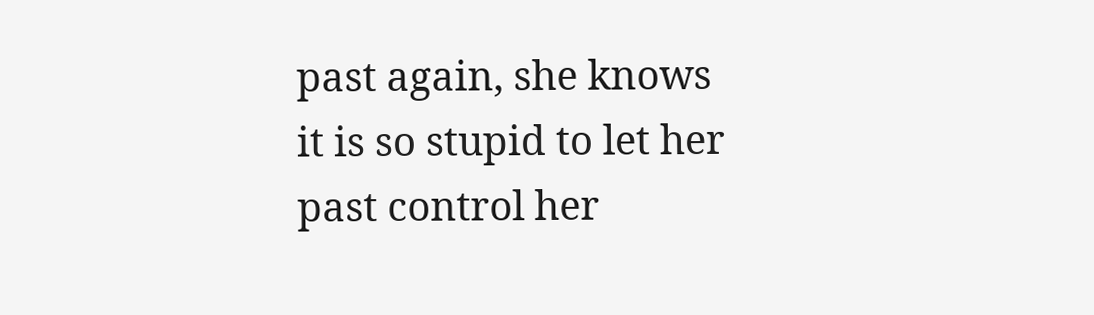past again, she knows it is so stupid to let her past control her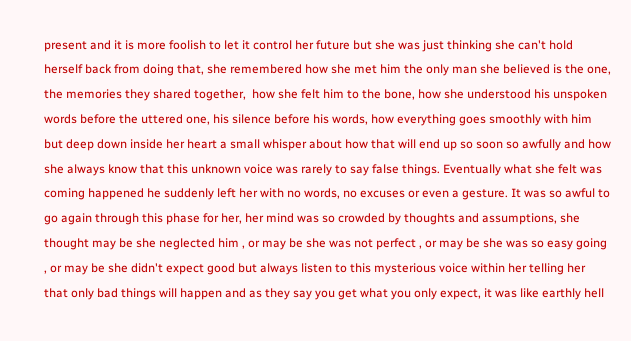present and it is more foolish to let it control her future but she was just thinking she can't hold herself back from doing that, she remembered how she met him the only man she believed is the one, the memories they shared together,  how she felt him to the bone, how she understood his unspoken words before the uttered one, his silence before his words, how everything goes smoothly with him but deep down inside her heart a small whisper about how that will end up so soon so awfully and how she always know that this unknown voice was rarely to say false things. Eventually what she felt was coming happened he suddenly left her with no words, no excuses or even a gesture. It was so awful to go again through this phase for her, her mind was so crowded by thoughts and assumptions, she thought may be she neglected him , or may be she was not perfect , or may be she was so easy going , or may be she didn't expect good but always listen to this mysterious voice within her telling her that only bad things will happen and as they say you get what you only expect, it was like earthly hell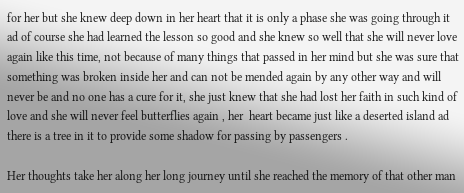for her but she knew deep down in her heart that it is only a phase she was going through it ad of course she had learned the lesson so good and she knew so well that she will never love again like this time, not because of many things that passed in her mind but she was sure that something was broken inside her and can not be mended again by any other way and will never be and no one has a cure for it, she just knew that she had lost her faith in such kind of love and she will never feel butterflies again , her  heart became just like a deserted island ad there is a tree in it to provide some shadow for passing by passengers .

Her thoughts take her along her long journey until she reached the memory of that other man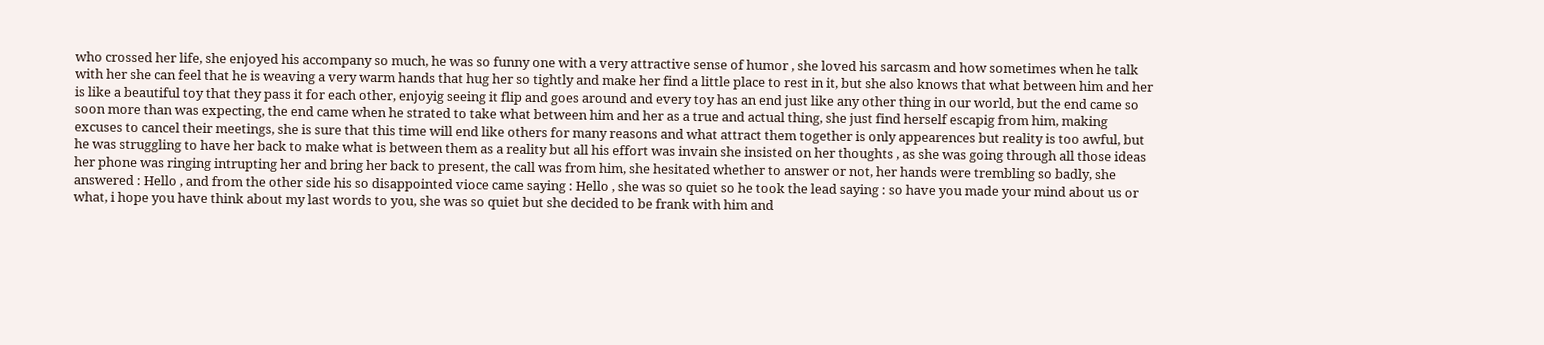who crossed her life, she enjoyed his accompany so much, he was so funny one with a very attractive sense of humor , she loved his sarcasm and how sometimes when he talk with her she can feel that he is weaving a very warm hands that hug her so tightly and make her find a little place to rest in it, but she also knows that what between him and her is like a beautiful toy that they pass it for each other, enjoyig seeing it flip and goes around and every toy has an end just like any other thing in our world, but the end came so soon more than was expecting, the end came when he strated to take what between him and her as a true and actual thing, she just find herself escapig from him, making excuses to cancel their meetings, she is sure that this time will end like others for many reasons and what attract them together is only appearences but reality is too awful, but he was struggling to have her back to make what is between them as a reality but all his effort was invain she insisted on her thoughts , as she was going through all those ideas her phone was ringing intrupting her and bring her back to present, the call was from him, she hesitated whether to answer or not, her hands were trembling so badly, she answered : Hello , and from the other side his so disappointed vioce came saying : Hello , she was so quiet so he took the lead saying : so have you made your mind about us or what, i hope you have think about my last words to you, she was so quiet but she decided to be frank with him and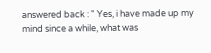answered back : " Yes, i have made up my mind since a while, what was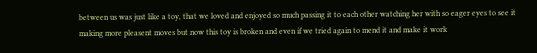between us was just like a toy, that we loved and enjoyed so much passing it to each other watching her with so eager eyes to see it making more pleasent moves but now this toy is broken and even if we tried again to mend it and make it work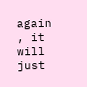again , it will just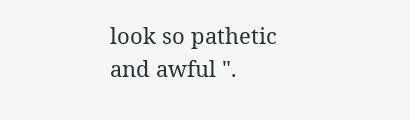look so pathetic and awful ".